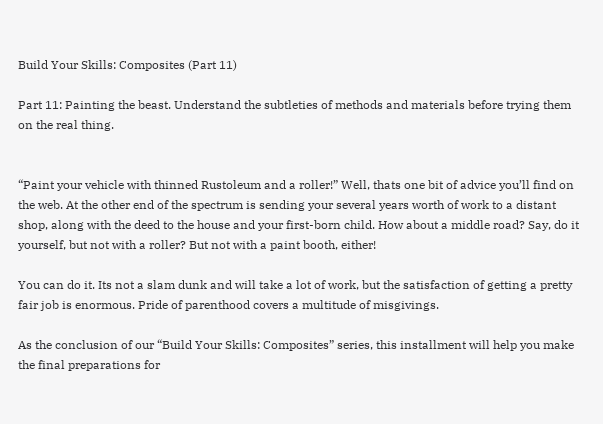Build Your Skills: Composites (Part 11)

Part 11: Painting the beast. Understand the subtleties of methods and materials before trying them on the real thing.


“Paint your vehicle with thinned Rustoleum and a roller!” Well, thats one bit of advice you’ll find on the web. At the other end of the spectrum is sending your several years worth of work to a distant shop, along with the deed to the house and your first-born child. How about a middle road? Say, do it yourself, but not with a roller? But not with a paint booth, either!

You can do it. Its not a slam dunk and will take a lot of work, but the satisfaction of getting a pretty fair job is enormous. Pride of parenthood covers a multitude of misgivings.

As the conclusion of our “Build Your Skills: Composites” series, this installment will help you make the final preparations for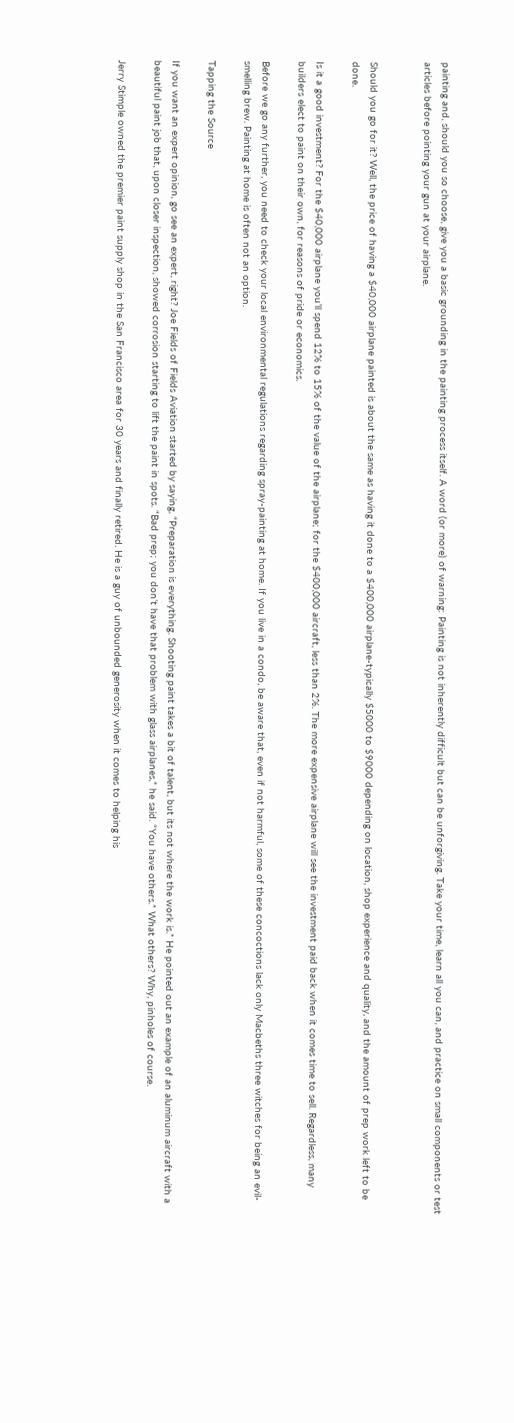painting and, should you so choose, give you a basic grounding in the painting process itself. A word (or more) of warning: Painting is not inherently difficult but can be unforgiving. Take your time, learn all you can, and practice on small components or test articles before pointing your gun at your airplane.


Should you go for it? Well, the price of having a $40,000 airplane painted is about the same as having it done to a $400,000 airplane-typically $5000 to $9000 depending on location, shop experience and quality, and the amount of prep work left to be done.

Is it a good investment? For the $40,000 airplane you’ll spend 12% to 15% of the value of the airplane; for the $400,000 aircraft, less than 2%. The more expensive airplane will see the investment paid back when it comes time to sell. Regardless, many builders elect to paint on their own, for reasons of pride or economics.

Before we go any further, you need to check your local environmental regulations regarding spray-painting at home. If you live in a condo, be aware that, even if not harmful, some of these concoctions lack only Macbeths three witches for being an evil-smelling brew. Painting at home is often not an option.

Tapping the Source

If you want an expert opinion, go see an expert, right? Joe Fields of Fields Aviation started by saying, “Preparation is everything. Shooting paint takes a bit of talent, but its not where the work is.” He pointed out an example of an aluminum aircraft with a beautiful paint job that, upon closer inspection, showed corrosion starting to lift the paint in spots. “Bad prep; you don’t have that problem with glass airplanes,” he said. “You have others.” What others? Why, pinholes of course.

Jerry Stimple owned the premier paint supply shop in the San Francisco area for 30 years and finally retired. He is a guy of unbounded generosity when it comes to helping his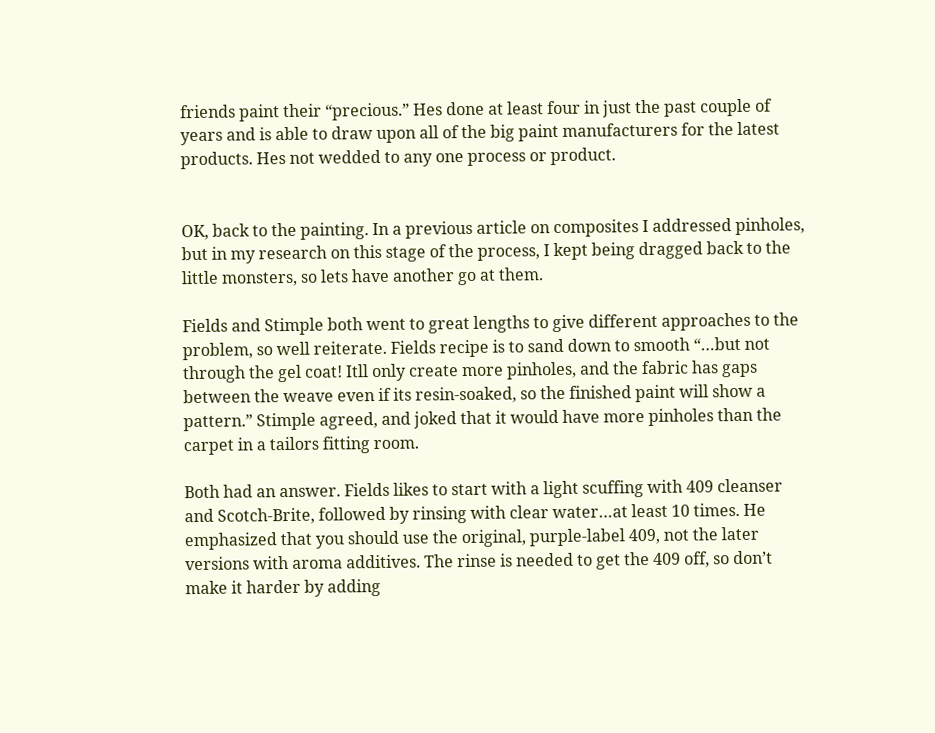friends paint their “precious.” Hes done at least four in just the past couple of years and is able to draw upon all of the big paint manufacturers for the latest products. Hes not wedded to any one process or product.


OK, back to the painting. In a previous article on composites I addressed pinholes, but in my research on this stage of the process, I kept being dragged back to the little monsters, so lets have another go at them.

Fields and Stimple both went to great lengths to give different approaches to the problem, so well reiterate. Fields recipe is to sand down to smooth “…but not through the gel coat! Itll only create more pinholes, and the fabric has gaps between the weave even if its resin-soaked, so the finished paint will show a pattern.” Stimple agreed, and joked that it would have more pinholes than the carpet in a tailors fitting room.

Both had an answer. Fields likes to start with a light scuffing with 409 cleanser and Scotch-Brite, followed by rinsing with clear water…at least 10 times. He emphasized that you should use the original, purple-label 409, not the later versions with aroma additives. The rinse is needed to get the 409 off, so don’t make it harder by adding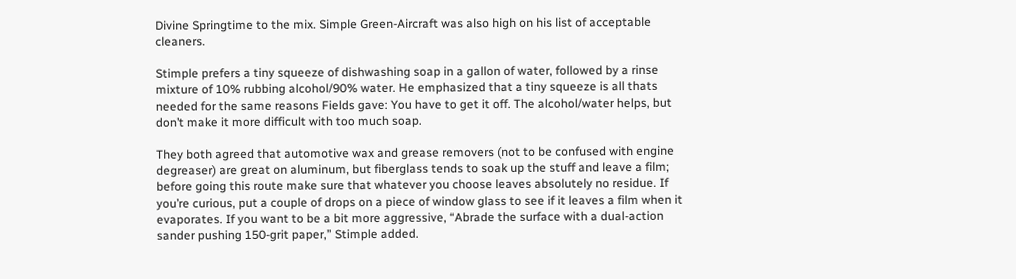Divine Springtime to the mix. Simple Green-Aircraft was also high on his list of acceptable cleaners.

Stimple prefers a tiny squeeze of dishwashing soap in a gallon of water, followed by a rinse mixture of 10% rubbing alcohol/90% water. He emphasized that a tiny squeeze is all thats needed for the same reasons Fields gave: You have to get it off. The alcohol/water helps, but don’t make it more difficult with too much soap.

They both agreed that automotive wax and grease removers (not to be confused with engine degreaser) are great on aluminum, but fiberglass tends to soak up the stuff and leave a film; before going this route make sure that whatever you choose leaves absolutely no residue. If you’re curious, put a couple of drops on a piece of window glass to see if it leaves a film when it evaporates. If you want to be a bit more aggressive, “Abrade the surface with a dual-action sander pushing 150-grit paper,” Stimple added.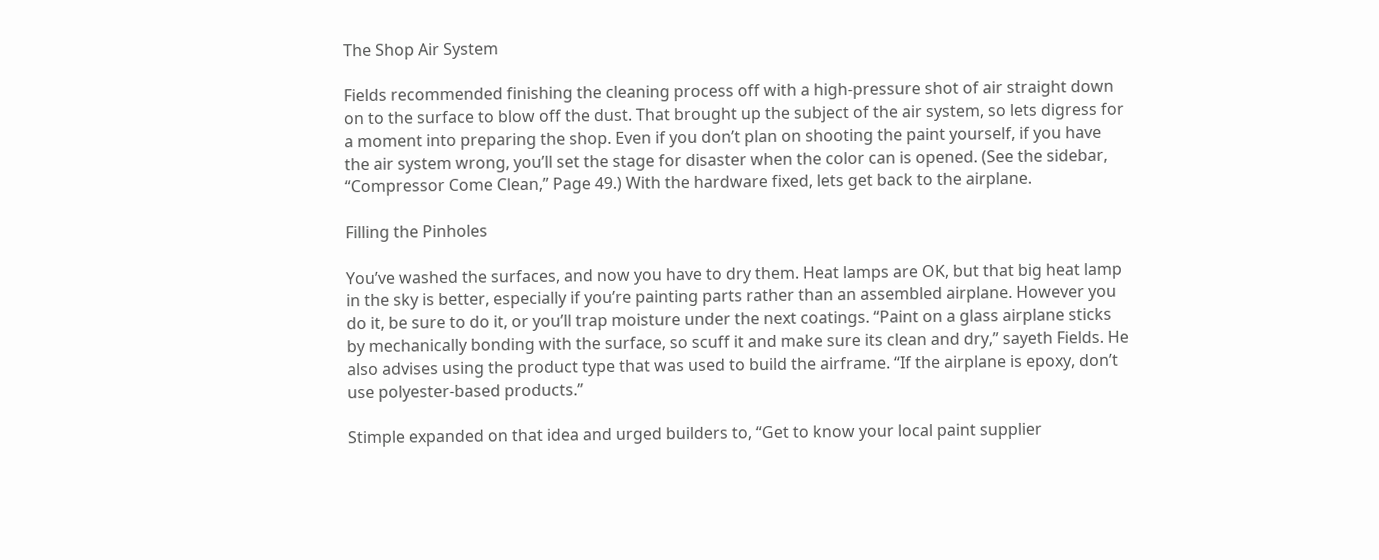The Shop Air System

Fields recommended finishing the cleaning process off with a high-pressure shot of air straight down on to the surface to blow off the dust. That brought up the subject of the air system, so lets digress for a moment into preparing the shop. Even if you don’t plan on shooting the paint yourself, if you have the air system wrong, you’ll set the stage for disaster when the color can is opened. (See the sidebar, “Compressor Come Clean,” Page 49.) With the hardware fixed, lets get back to the airplane.

Filling the Pinholes

You’ve washed the surfaces, and now you have to dry them. Heat lamps are OK, but that big heat lamp in the sky is better, especially if you’re painting parts rather than an assembled airplane. However you do it, be sure to do it, or you’ll trap moisture under the next coatings. “Paint on a glass airplane sticks by mechanically bonding with the surface, so scuff it and make sure its clean and dry,” sayeth Fields. He also advises using the product type that was used to build the airframe. “If the airplane is epoxy, don’t use polyester-based products.”

Stimple expanded on that idea and urged builders to, “Get to know your local paint supplier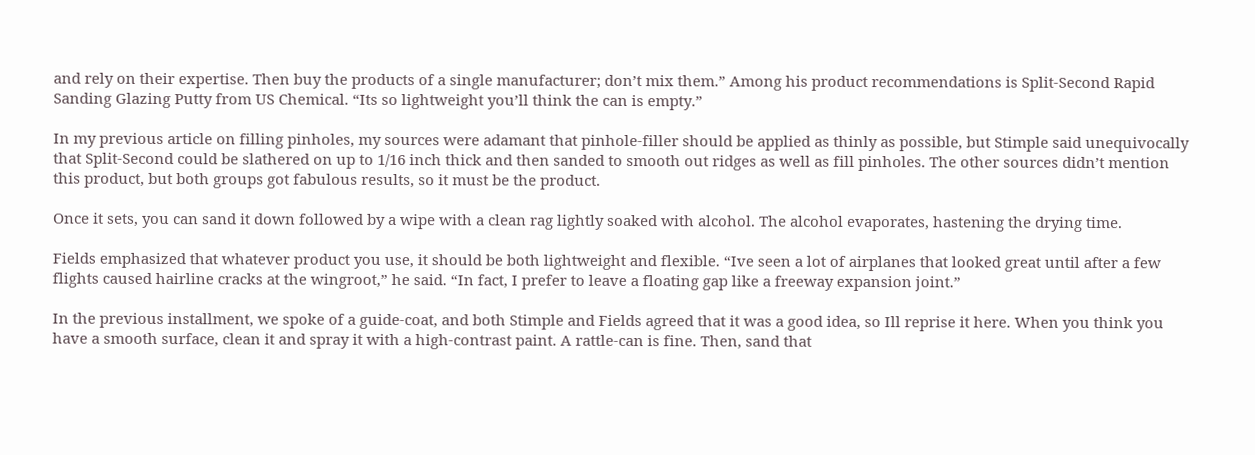and rely on their expertise. Then buy the products of a single manufacturer; don’t mix them.” Among his product recommendations is Split-Second Rapid Sanding Glazing Putty from US Chemical. “Its so lightweight you’ll think the can is empty.”

In my previous article on filling pinholes, my sources were adamant that pinhole-filler should be applied as thinly as possible, but Stimple said unequivocally that Split-Second could be slathered on up to 1/16 inch thick and then sanded to smooth out ridges as well as fill pinholes. The other sources didn’t mention this product, but both groups got fabulous results, so it must be the product.

Once it sets, you can sand it down followed by a wipe with a clean rag lightly soaked with alcohol. The alcohol evaporates, hastening the drying time.

Fields emphasized that whatever product you use, it should be both lightweight and flexible. “Ive seen a lot of airplanes that looked great until after a few flights caused hairline cracks at the wingroot,” he said. “In fact, I prefer to leave a floating gap like a freeway expansion joint.”

In the previous installment, we spoke of a guide-coat, and both Stimple and Fields agreed that it was a good idea, so Ill reprise it here. When you think you have a smooth surface, clean it and spray it with a high-contrast paint. A rattle-can is fine. Then, sand that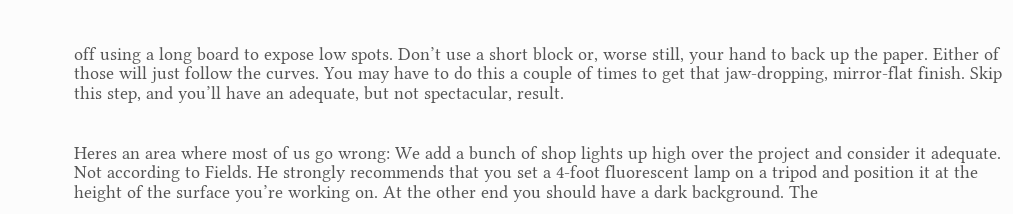off using a long board to expose low spots. Don’t use a short block or, worse still, your hand to back up the paper. Either of those will just follow the curves. You may have to do this a couple of times to get that jaw-dropping, mirror-flat finish. Skip this step, and you’ll have an adequate, but not spectacular, result.


Heres an area where most of us go wrong: We add a bunch of shop lights up high over the project and consider it adequate. Not according to Fields. He strongly recommends that you set a 4-foot fluorescent lamp on a tripod and position it at the height of the surface you’re working on. At the other end you should have a dark background. The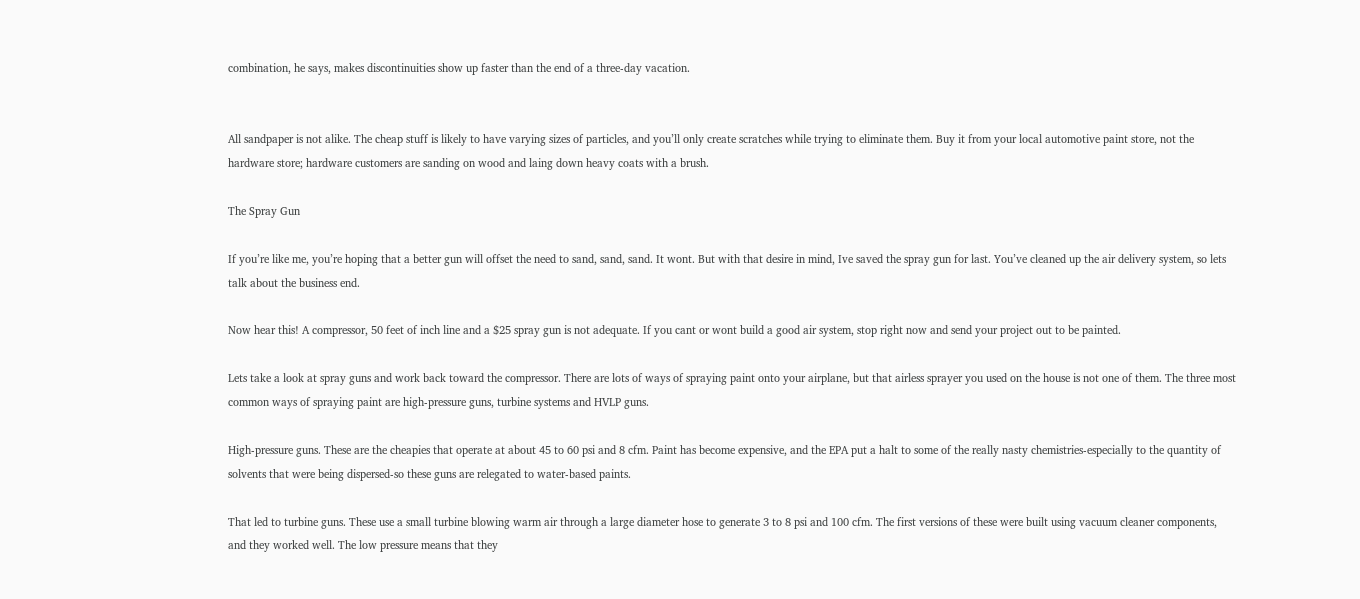combination, he says, makes discontinuities show up faster than the end of a three-day vacation.


All sandpaper is not alike. The cheap stuff is likely to have varying sizes of particles, and you’ll only create scratches while trying to eliminate them. Buy it from your local automotive paint store, not the hardware store; hardware customers are sanding on wood and laing down heavy coats with a brush.

The Spray Gun

If you’re like me, you’re hoping that a better gun will offset the need to sand, sand, sand. It wont. But with that desire in mind, Ive saved the spray gun for last. You’ve cleaned up the air delivery system, so lets talk about the business end.

Now hear this! A compressor, 50 feet of inch line and a $25 spray gun is not adequate. If you cant or wont build a good air system, stop right now and send your project out to be painted.

Lets take a look at spray guns and work back toward the compressor. There are lots of ways of spraying paint onto your airplane, but that airless sprayer you used on the house is not one of them. The three most common ways of spraying paint are high-pressure guns, turbine systems and HVLP guns.

High-pressure guns. These are the cheapies that operate at about 45 to 60 psi and 8 cfm. Paint has become expensive, and the EPA put a halt to some of the really nasty chemistries-especially to the quantity of solvents that were being dispersed-so these guns are relegated to water-based paints.

That led to turbine guns. These use a small turbine blowing warm air through a large diameter hose to generate 3 to 8 psi and 100 cfm. The first versions of these were built using vacuum cleaner components, and they worked well. The low pressure means that they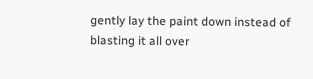gently lay the paint down instead of blasting it all over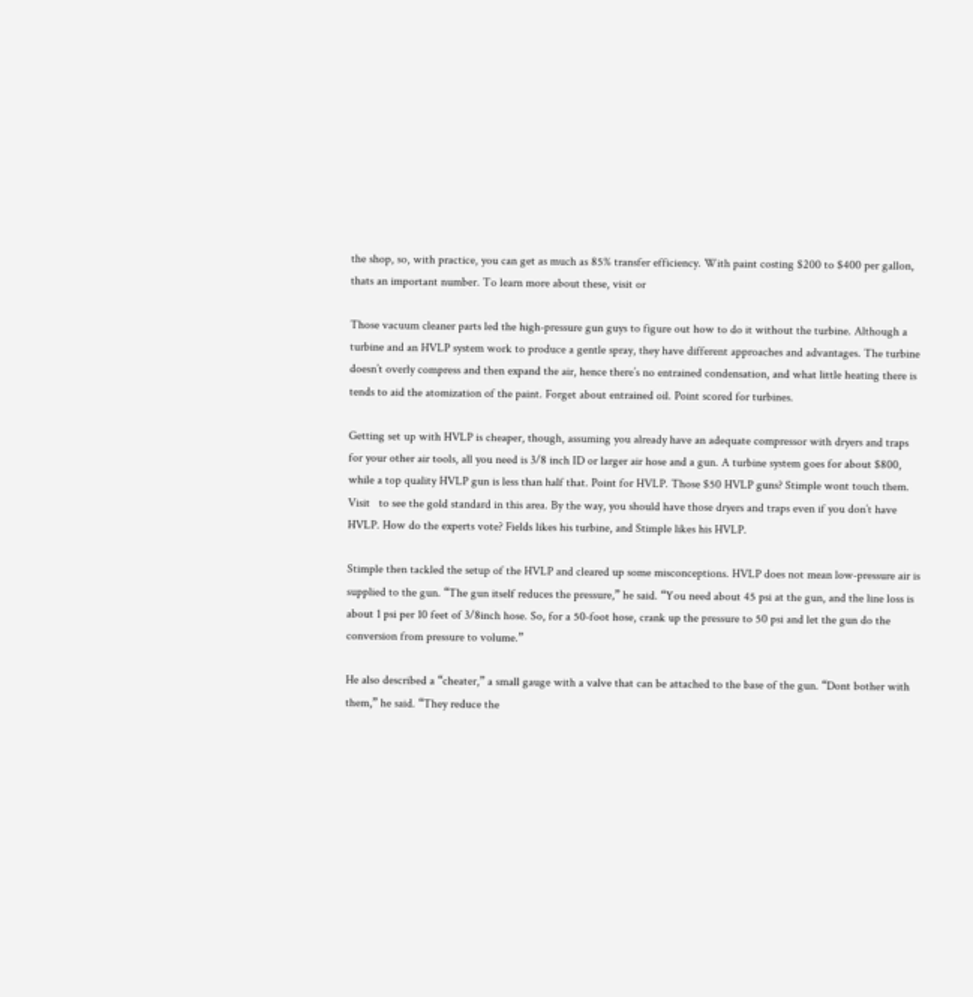the shop, so, with practice, you can get as much as 85% transfer efficiency. With paint costing $200 to $400 per gallon, thats an important number. To learn more about these, visit or

Those vacuum cleaner parts led the high-pressure gun guys to figure out how to do it without the turbine. Although a turbine and an HVLP system work to produce a gentle spray, they have different approaches and advantages. The turbine doesn’t overly compress and then expand the air, hence there’s no entrained condensation, and what little heating there is tends to aid the atomization of the paint. Forget about entrained oil. Point scored for turbines.

Getting set up with HVLP is cheaper, though, assuming you already have an adequate compressor with dryers and traps for your other air tools, all you need is 3/8 inch ID or larger air hose and a gun. A turbine system goes for about $800, while a top quality HVLP gun is less than half that. Point for HVLP. Those $50 HVLP guns? Stimple wont touch them. Visit   to see the gold standard in this area. By the way, you should have those dryers and traps even if you don’t have HVLP. How do the experts vote? Fields likes his turbine, and Stimple likes his HVLP.

Stimple then tackled the setup of the HVLP and cleared up some misconceptions. HVLP does not mean low-pressure air is supplied to the gun. “The gun itself reduces the pressure,” he said. “You need about 45 psi at the gun, and the line loss is about 1 psi per 10 feet of 3/8inch hose. So, for a 50-foot hose, crank up the pressure to 50 psi and let the gun do the conversion from pressure to volume.”

He also described a “cheater,” a small gauge with a valve that can be attached to the base of the gun. “Dont bother with them,” he said. “They reduce the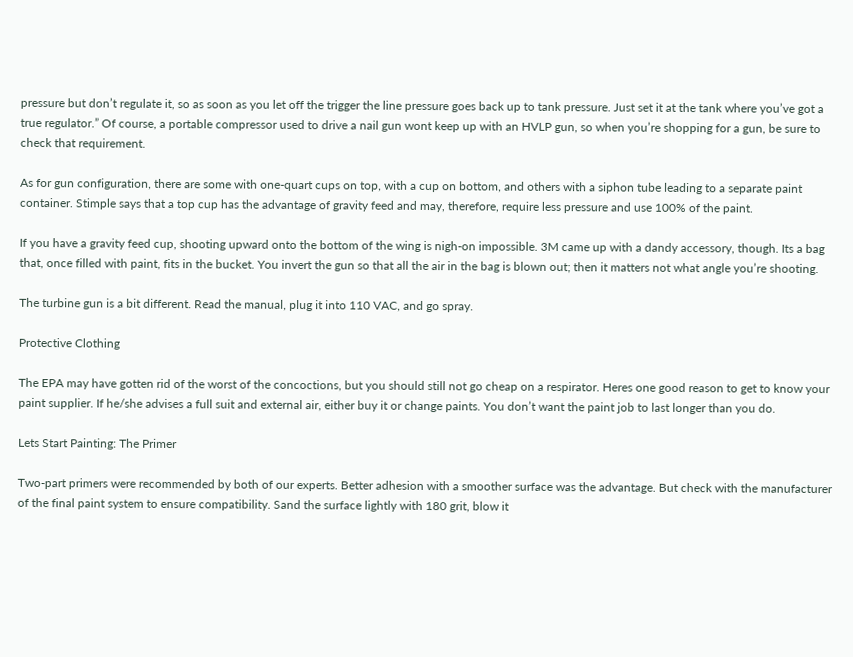pressure but don’t regulate it, so as soon as you let off the trigger the line pressure goes back up to tank pressure. Just set it at the tank where you’ve got a true regulator.” Of course, a portable compressor used to drive a nail gun wont keep up with an HVLP gun, so when you’re shopping for a gun, be sure to check that requirement.

As for gun configuration, there are some with one-quart cups on top, with a cup on bottom, and others with a siphon tube leading to a separate paint container. Stimple says that a top cup has the advantage of gravity feed and may, therefore, require less pressure and use 100% of the paint.

If you have a gravity feed cup, shooting upward onto the bottom of the wing is nigh-on impossible. 3M came up with a dandy accessory, though. Its a bag that, once filled with paint, fits in the bucket. You invert the gun so that all the air in the bag is blown out; then it matters not what angle you’re shooting.

The turbine gun is a bit different. Read the manual, plug it into 110 VAC, and go spray.

Protective Clothing

The EPA may have gotten rid of the worst of the concoctions, but you should still not go cheap on a respirator. Heres one good reason to get to know your paint supplier. If he/she advises a full suit and external air, either buy it or change paints. You don’t want the paint job to last longer than you do.

Lets Start Painting: The Primer

Two-part primers were recommended by both of our experts. Better adhesion with a smoother surface was the advantage. But check with the manufacturer of the final paint system to ensure compatibility. Sand the surface lightly with 180 grit, blow it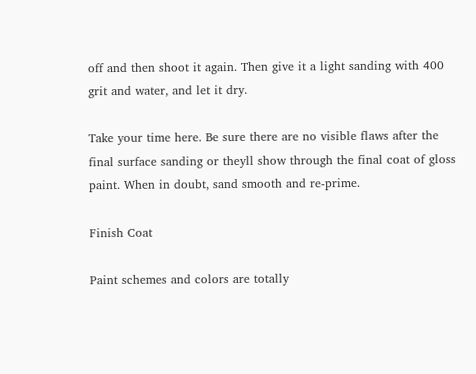off and then shoot it again. Then give it a light sanding with 400 grit and water, and let it dry.

Take your time here. Be sure there are no visible flaws after the final surface sanding or theyll show through the final coat of gloss paint. When in doubt, sand smooth and re-prime.

Finish Coat

Paint schemes and colors are totally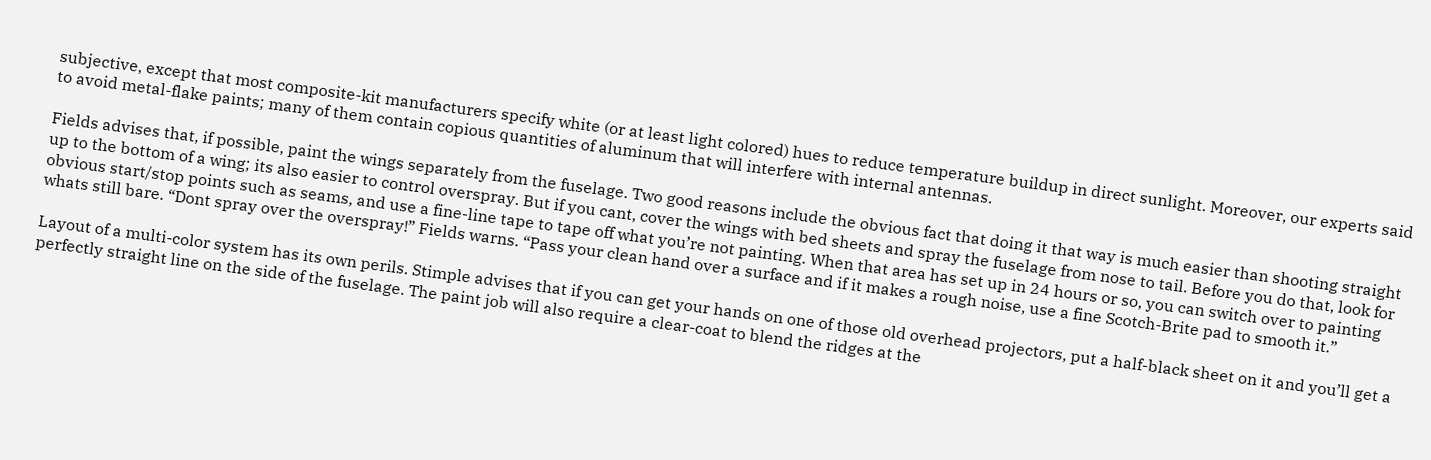subjective, except that most composite-kit manufacturers specify white (or at least light colored) hues to reduce temperature buildup in direct sunlight. Moreover, our experts said to avoid metal-flake paints; many of them contain copious quantities of aluminum that will interfere with internal antennas.

Fields advises that, if possible, paint the wings separately from the fuselage. Two good reasons include the obvious fact that doing it that way is much easier than shooting straight up to the bottom of a wing; its also easier to control overspray. But if you cant, cover the wings with bed sheets and spray the fuselage from nose to tail. Before you do that, look for obvious start/stop points such as seams, and use a fine-line tape to tape off what you’re not painting. When that area has set up in 24 hours or so, you can switch over to painting whats still bare. “Dont spray over the overspray!” Fields warns. “Pass your clean hand over a surface and if it makes a rough noise, use a fine Scotch-Brite pad to smooth it.”

Layout of a multi-color system has its own perils. Stimple advises that if you can get your hands on one of those old overhead projectors, put a half-black sheet on it and you’ll get a perfectly straight line on the side of the fuselage. The paint job will also require a clear-coat to blend the ridges at the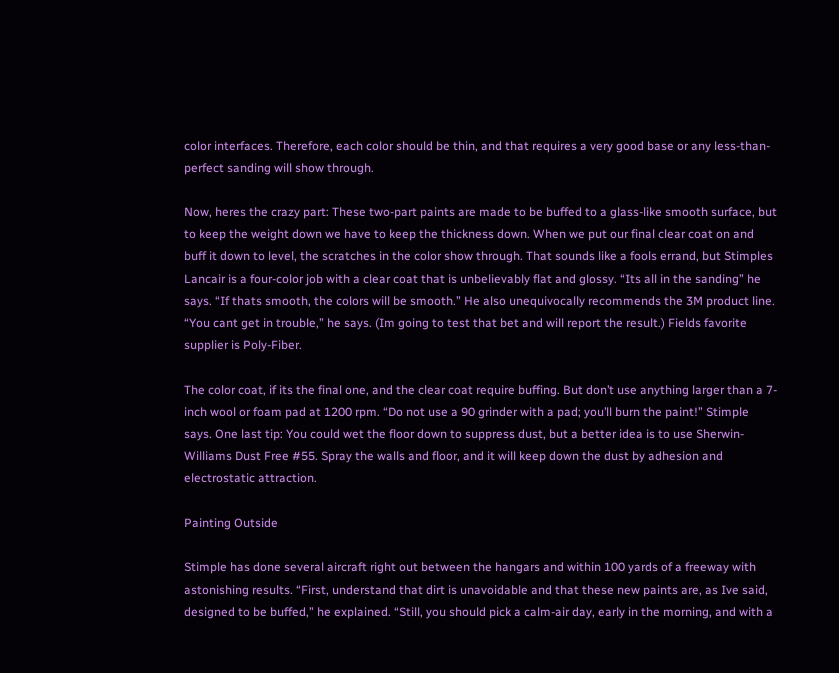color interfaces. Therefore, each color should be thin, and that requires a very good base or any less-than-perfect sanding will show through.

Now, heres the crazy part: These two-part paints are made to be buffed to a glass-like smooth surface, but to keep the weight down we have to keep the thickness down. When we put our final clear coat on and buff it down to level, the scratches in the color show through. That sounds like a fools errand, but Stimples Lancair is a four-color job with a clear coat that is unbelievably flat and glossy. “Its all in the sanding” he says. “If thats smooth, the colors will be smooth.” He also unequivocally recommends the 3M product line. “You cant get in trouble,” he says. (Im going to test that bet and will report the result.) Fields favorite supplier is Poly-Fiber.

The color coat, if its the final one, and the clear coat require buffing. But don’t use anything larger than a 7-inch wool or foam pad at 1200 rpm. “Do not use a 90 grinder with a pad; you’ll burn the paint!” Stimple says. One last tip: You could wet the floor down to suppress dust, but a better idea is to use Sherwin-Williams Dust Free #55. Spray the walls and floor, and it will keep down the dust by adhesion and electrostatic attraction.

Painting Outside

Stimple has done several aircraft right out between the hangars and within 100 yards of a freeway with astonishing results. “First, understand that dirt is unavoidable and that these new paints are, as Ive said, designed to be buffed,” he explained. “Still, you should pick a calm-air day, early in the morning, and with a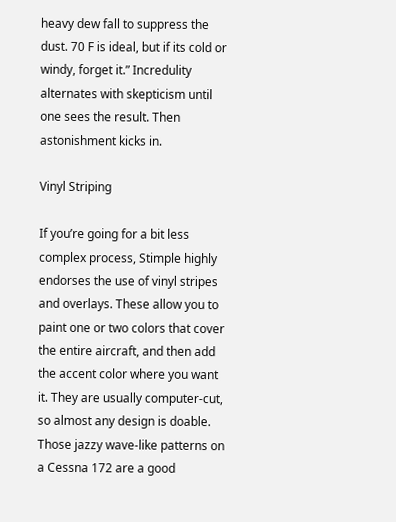heavy dew fall to suppress the dust. 70 F is ideal, but if its cold or windy, forget it.” Incredulity alternates with skepticism until one sees the result. Then astonishment kicks in.

Vinyl Striping

If you’re going for a bit less complex process, Stimple highly endorses the use of vinyl stripes and overlays. These allow you to paint one or two colors that cover the entire aircraft, and then add the accent color where you want it. They are usually computer-cut, so almost any design is doable. Those jazzy wave-like patterns on a Cessna 172 are a good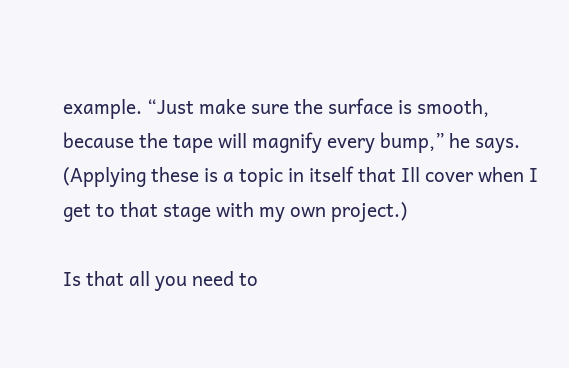example. “Just make sure the surface is smooth, because the tape will magnify every bump,” he says. (Applying these is a topic in itself that Ill cover when I get to that stage with my own project.)

Is that all you need to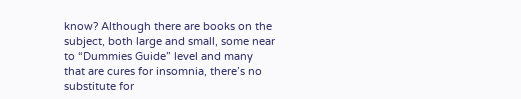know? Although there are books on the subject, both large and small, some near to “Dummies Guide” level and many that are cures for insomnia, there’s no substitute for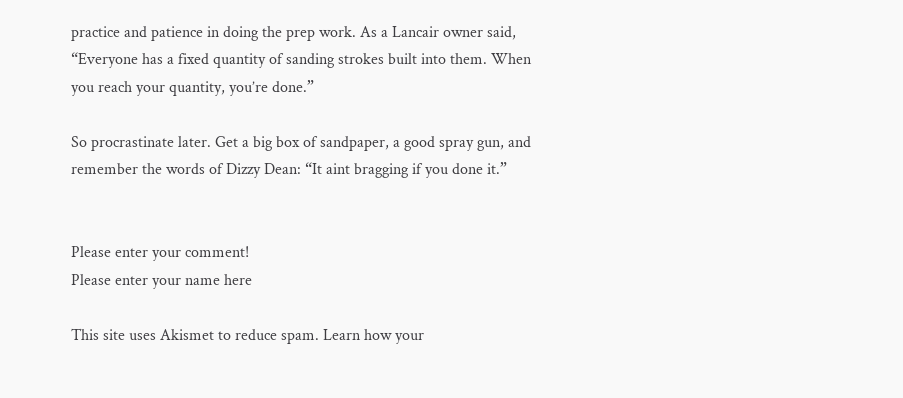practice and patience in doing the prep work. As a Lancair owner said, “Everyone has a fixed quantity of sanding strokes built into them. When you reach your quantity, you’re done.”

So procrastinate later. Get a big box of sandpaper, a good spray gun, and remember the words of Dizzy Dean: “It aint bragging if you done it.”


Please enter your comment!
Please enter your name here

This site uses Akismet to reduce spam. Learn how your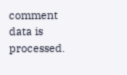comment data is processed.